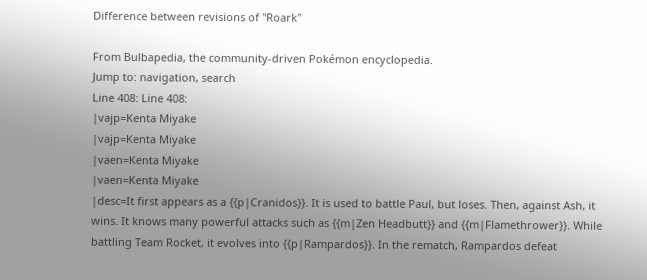Difference between revisions of "Roark"

From Bulbapedia, the community-driven Pokémon encyclopedia.
Jump to: navigation, search
Line 408: Line 408:
|vajp=Kenta Miyake
|vajp=Kenta Miyake
|vaen=Kenta Miyake
|vaen=Kenta Miyake
|desc=It first appears as a {{p|Cranidos}}. It is used to battle Paul, but loses. Then, against Ash, it wins. It knows many powerful attacks such as {{m|Zen Headbutt}} and {{m|Flamethrower}}. While battling Team Rocket, it evolves into {{p|Rampardos}}. In the rematch, Rampardos defeat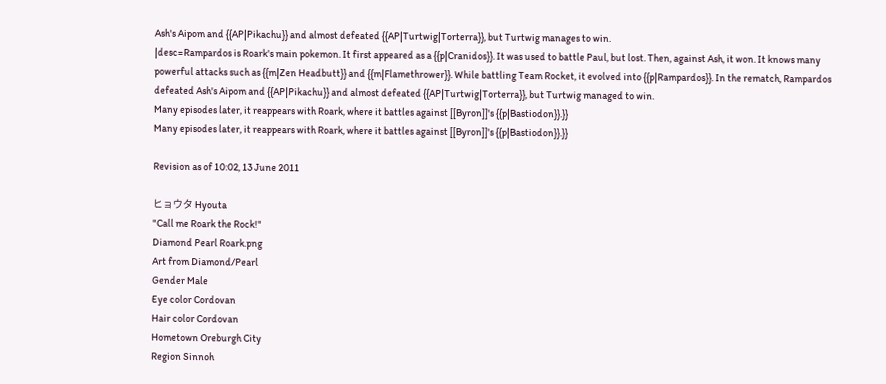Ash's Aipom and {{AP|Pikachu}} and almost defeated {{AP|Turtwig|Torterra}}, but Turtwig manages to win.
|desc=Rampardos is Roark's main pokemon. It first appeared as a {{p|Cranidos}}. It was used to battle Paul, but lost. Then, against Ash, it won. It knows many powerful attacks such as {{m|Zen Headbutt}} and {{m|Flamethrower}}. While battling Team Rocket, it evolved into {{p|Rampardos}}. In the rematch, Rampardos defeated Ash's Aipom and {{AP|Pikachu}} and almost defeated {{AP|Turtwig|Torterra}}, but Turtwig managed to win.
Many episodes later, it reappears with Roark, where it battles against [[Byron]]'s {{p|Bastiodon}}.}}
Many episodes later, it reappears with Roark, where it battles against [[Byron]]'s {{p|Bastiodon}}.}}

Revision as of 10:02, 13 June 2011

ヒョウタ Hyouta
"Call me Roark the Rock!"
Diamond Pearl Roark.png
Art from Diamond/Pearl
Gender Male
Eye color Cordovan
Hair color Cordovan
Hometown Oreburgh City
Region Sinnoh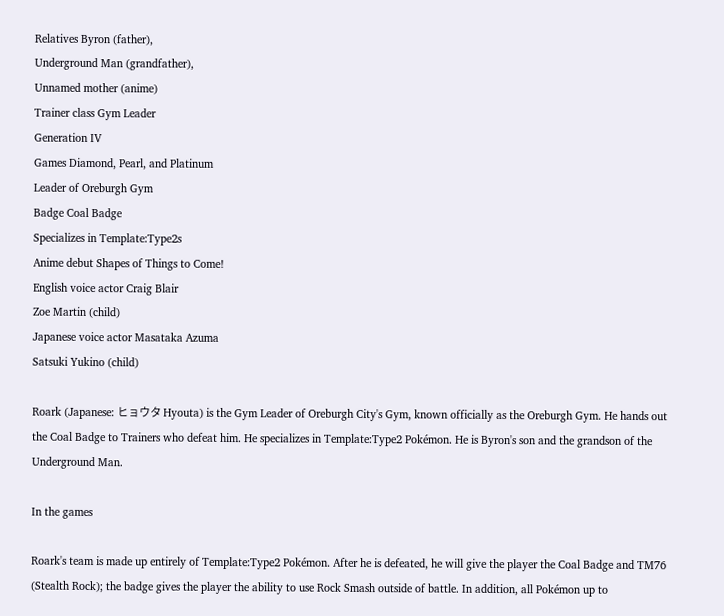Relatives Byron (father),
Underground Man (grandfather),
Unnamed mother (anime)
Trainer class Gym Leader
Generation IV
Games Diamond, Pearl, and Platinum
Leader of Oreburgh Gym
Badge Coal Badge
Specializes in Template:Type2s
Anime debut Shapes of Things to Come!
English voice actor Craig Blair
Zoe Martin (child)
Japanese voice actor Masataka Azuma
Satsuki Yukino (child)

Roark (Japanese: ヒョウタ Hyouta) is the Gym Leader of Oreburgh City's Gym, known officially as the Oreburgh Gym. He hands out the Coal Badge to Trainers who defeat him. He specializes in Template:Type2 Pokémon. He is Byron's son and the grandson of the Underground Man.

In the games

Roark's team is made up entirely of Template:Type2 Pokémon. After he is defeated, he will give the player the Coal Badge and TM76 (Stealth Rock); the badge gives the player the ability to use Rock Smash outside of battle. In addition, all Pokémon up to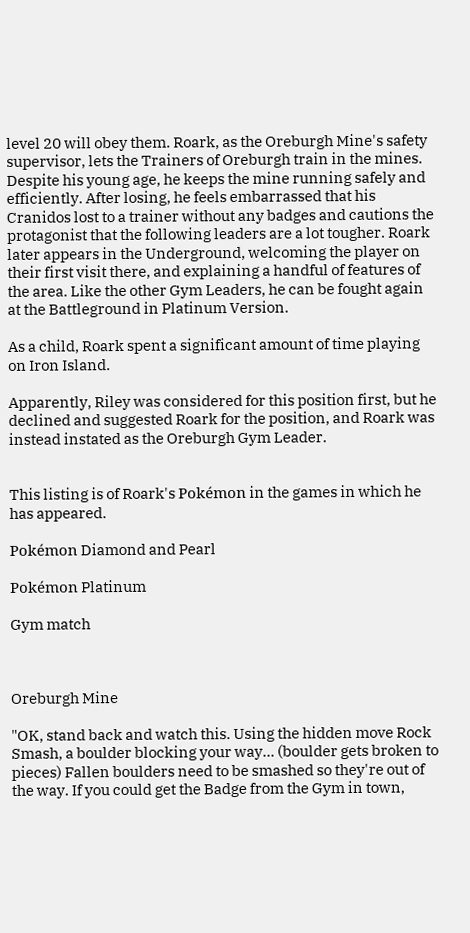level 20 will obey them. Roark, as the Oreburgh Mine's safety supervisor, lets the Trainers of Oreburgh train in the mines. Despite his young age, he keeps the mine running safely and efficiently. After losing, he feels embarrassed that his Cranidos lost to a trainer without any badges and cautions the protagonist that the following leaders are a lot tougher. Roark later appears in the Underground, welcoming the player on their first visit there, and explaining a handful of features of the area. Like the other Gym Leaders, he can be fought again at the Battleground in Platinum Version.

As a child, Roark spent a significant amount of time playing on Iron Island.

Apparently, Riley was considered for this position first, but he declined and suggested Roark for the position, and Roark was instead instated as the Oreburgh Gym Leader.


This listing is of Roark's Pokémon in the games in which he has appeared.

Pokémon Diamond and Pearl

Pokémon Platinum

Gym match



Oreburgh Mine

"OK, stand back and watch this. Using the hidden move Rock Smash, a boulder blocking your way... (boulder gets broken to pieces) Fallen boulders need to be smashed so they're out of the way. If you could get the Badge from the Gym in town,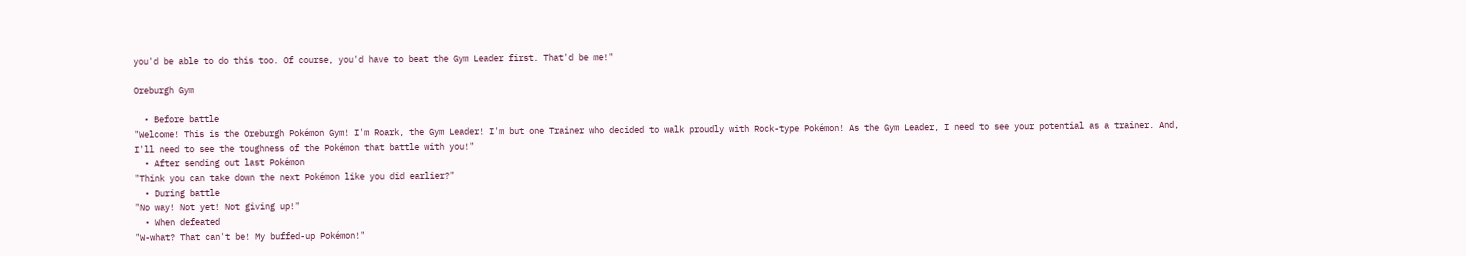you'd be able to do this too. Of course, you'd have to beat the Gym Leader first. That'd be me!"

Oreburgh Gym

  • Before battle
"Welcome! This is the Oreburgh Pokémon Gym! I'm Roark, the Gym Leader! I'm but one Trainer who decided to walk proudly with Rock-type Pokémon! As the Gym Leader, I need to see your potential as a trainer. And, I'll need to see the toughness of the Pokémon that battle with you!"
  • After sending out last Pokémon
"Think you can take down the next Pokémon like you did earlier?"
  • During battle
"No way! Not yet! Not giving up!"
  • When defeated
"W-what? That can't be! My buffed-up Pokémon!"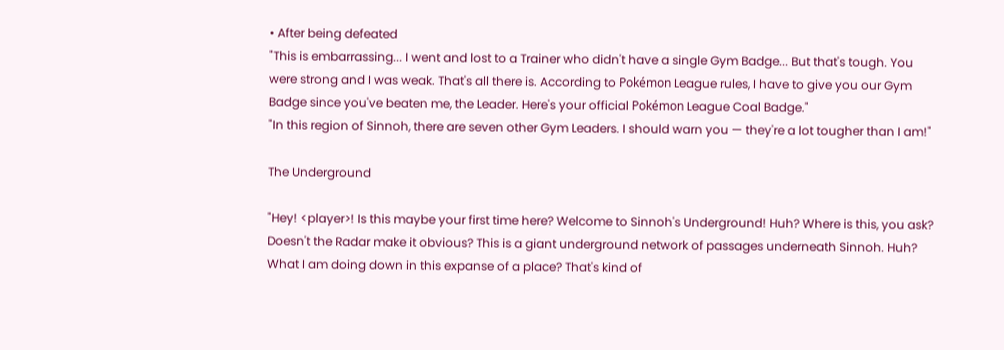• After being defeated
"This is embarrassing... I went and lost to a Trainer who didn't have a single Gym Badge... But that's tough. You were strong and I was weak. That's all there is. According to Pokémon League rules, I have to give you our Gym Badge since you've beaten me, the Leader. Here's your official Pokémon League Coal Badge."
"In this region of Sinnoh, there are seven other Gym Leaders. I should warn you — they're a lot tougher than I am!"

The Underground

"Hey! <player>! Is this maybe your first time here? Welcome to Sinnoh's Underground! Huh? Where is this, you ask? Doesn't the Radar make it obvious? This is a giant underground network of passages underneath Sinnoh. Huh? What I am doing down in this expanse of a place? That's kind of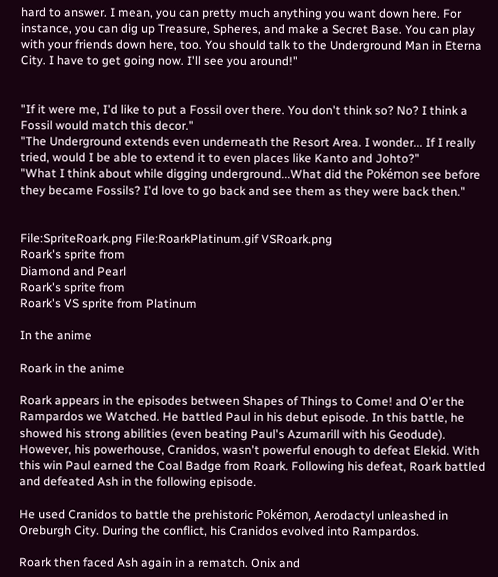hard to answer. I mean, you can pretty much anything you want down here. For instance, you can dig up Treasure, Spheres, and make a Secret Base. You can play with your friends down here, too. You should talk to the Underground Man in Eterna City. I have to get going now. I'll see you around!"


"If it were me, I'd like to put a Fossil over there. You don't think so? No? I think a Fossil would match this decor."
"The Underground extends even underneath the Resort Area. I wonder... If I really tried, would I be able to extend it to even places like Kanto and Johto?"
"What I think about while digging underground...What did the Pokémon see before they became Fossils? I'd love to go back and see them as they were back then."


File:SpriteRoark.png File:RoarkPlatinum.gif VSRoark.png
Roark's sprite from
Diamond and Pearl
Roark's sprite from
Roark's VS sprite from Platinum

In the anime

Roark in the anime

Roark appears in the episodes between Shapes of Things to Come! and O'er the Rampardos we Watched. He battled Paul in his debut episode. In this battle, he showed his strong abilities (even beating Paul's Azumarill with his Geodude). However, his powerhouse, Cranidos, wasn't powerful enough to defeat Elekid. With this win Paul earned the Coal Badge from Roark. Following his defeat, Roark battled and defeated Ash in the following episode.

He used Cranidos to battle the prehistoric Pokémon, Aerodactyl unleashed in Oreburgh City. During the conflict, his Cranidos evolved into Rampardos.

Roark then faced Ash again in a rematch. Onix and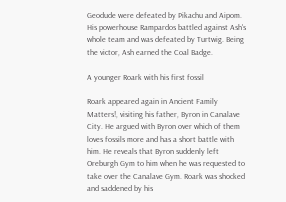Geodude were defeated by Pikachu and Aipom. His powerhouse Rampardos battled against Ash's whole team and was defeated by Turtwig. Being the victor, Ash earned the Coal Badge.

A younger Roark with his first fossil

Roark appeared again in Ancient Family Matters!, visiting his father, Byron in Canalave City. He argued with Byron over which of them loves fossils more and has a short battle with him. He reveals that Byron suddenly left Oreburgh Gym to him when he was requested to take over the Canalave Gym. Roark was shocked and saddened by his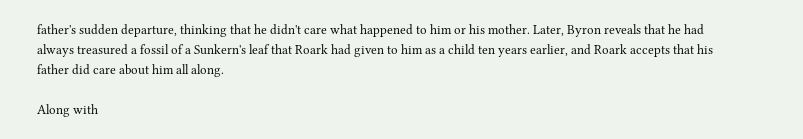father's sudden departure, thinking that he didn't care what happened to him or his mother. Later, Byron reveals that he had always treasured a fossil of a Sunkern's leaf that Roark had given to him as a child ten years earlier, and Roark accepts that his father did care about him all along.

Along with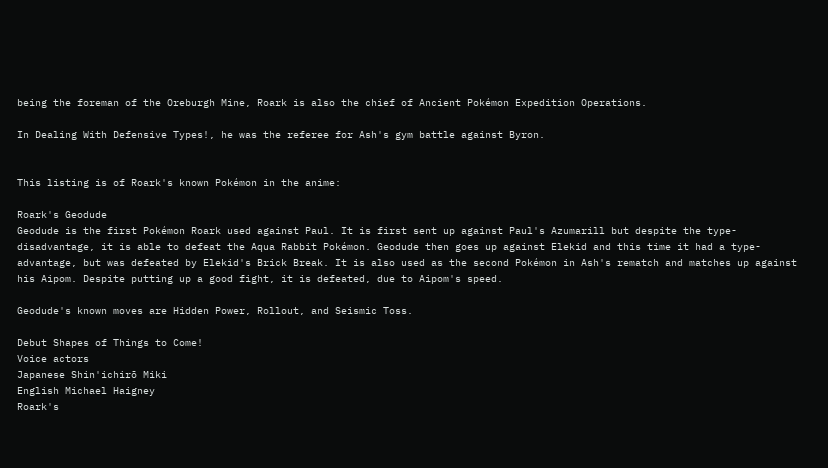being the foreman of the Oreburgh Mine, Roark is also the chief of Ancient Pokémon Expedition Operations.

In Dealing With Defensive Types!, he was the referee for Ash's gym battle against Byron.


This listing is of Roark's known Pokémon in the anime:

Roark's Geodude
Geodude is the first Pokémon Roark used against Paul. It is first sent up against Paul's Azumarill but despite the type-disadvantage, it is able to defeat the Aqua Rabbit Pokémon. Geodude then goes up against Elekid and this time it had a type-advantage, but was defeated by Elekid's Brick Break. It is also used as the second Pokémon in Ash's rematch and matches up against his Aipom. Despite putting up a good fight, it is defeated, due to Aipom's speed.

Geodude's known moves are Hidden Power, Rollout, and Seismic Toss.

Debut Shapes of Things to Come!
Voice actors
Japanese Shin'ichirō Miki
English Michael Haigney
Roark's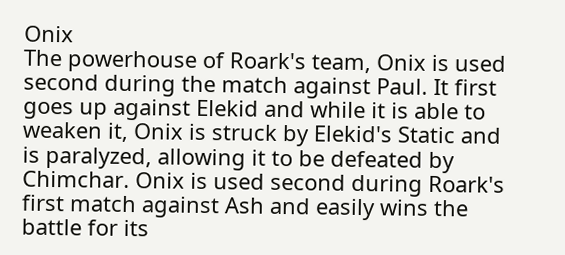Onix
The powerhouse of Roark's team, Onix is used second during the match against Paul. It first goes up against Elekid and while it is able to weaken it, Onix is struck by Elekid's Static and is paralyzed, allowing it to be defeated by Chimchar. Onix is used second during Roark's first match against Ash and easily wins the battle for its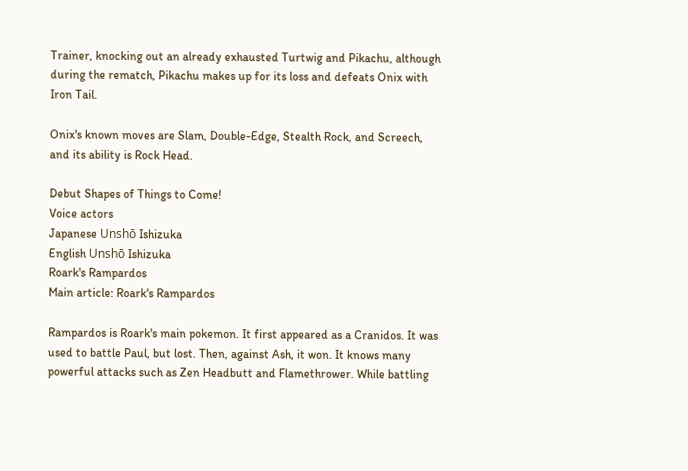Trainer, knocking out an already exhausted Turtwig and Pikachu, although during the rematch, Pikachu makes up for its loss and defeats Onix with Iron Tail.

Onix's known moves are Slam, Double-Edge, Stealth Rock, and Screech, and its ability is Rock Head.

Debut Shapes of Things to Come!
Voice actors
Japanese Unshō Ishizuka
English Unshō Ishizuka
Roark's Rampardos
Main article: Roark's Rampardos

Rampardos is Roark's main pokemon. It first appeared as a Cranidos. It was used to battle Paul, but lost. Then, against Ash, it won. It knows many powerful attacks such as Zen Headbutt and Flamethrower. While battling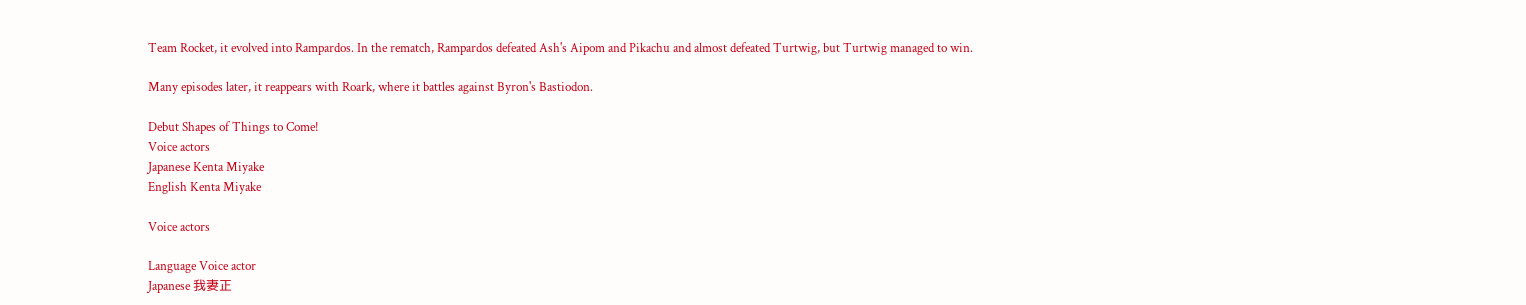Team Rocket, it evolved into Rampardos. In the rematch, Rampardos defeated Ash's Aipom and Pikachu and almost defeated Turtwig, but Turtwig managed to win.

Many episodes later, it reappears with Roark, where it battles against Byron's Bastiodon.

Debut Shapes of Things to Come!
Voice actors
Japanese Kenta Miyake
English Kenta Miyake

Voice actors

Language Voice actor
Japanese 我妻正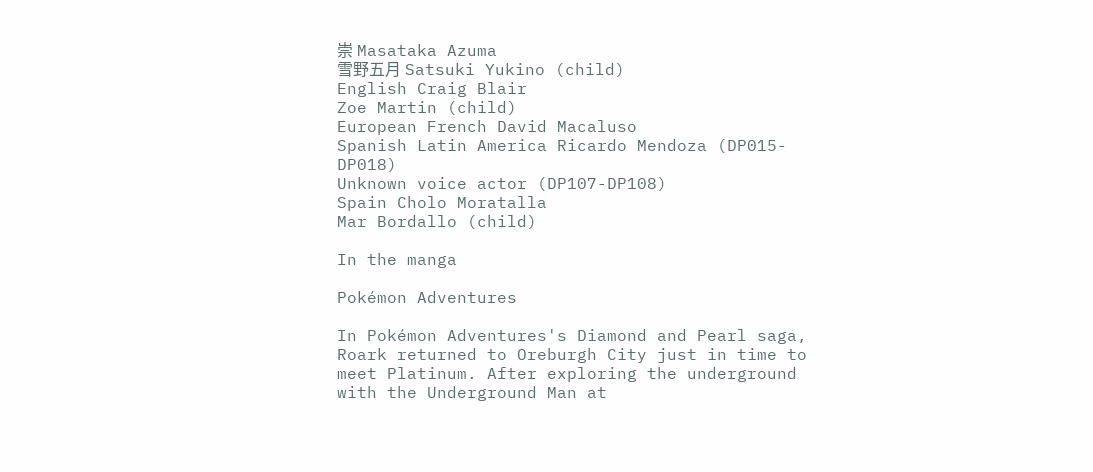崇 Masataka Azuma
雪野五月 Satsuki Yukino (child)
English Craig Blair
Zoe Martin (child)
European French David Macaluso
Spanish Latin America Ricardo Mendoza (DP015-DP018)
Unknown voice actor (DP107-DP108)
Spain Cholo Moratalla
Mar Bordallo (child)

In the manga

Pokémon Adventures

In Pokémon Adventures's Diamond and Pearl saga, Roark returned to Oreburgh City just in time to meet Platinum. After exploring the underground with the Underground Man at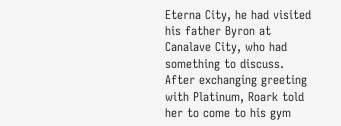Eterna City, he had visited his father Byron at Canalave City, who had something to discuss. After exchanging greeting with Platinum, Roark told her to come to his gym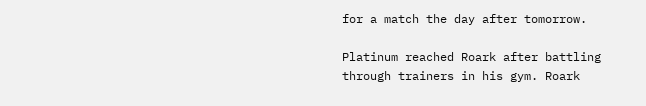for a match the day after tomorrow.

Platinum reached Roark after battling through trainers in his gym. Roark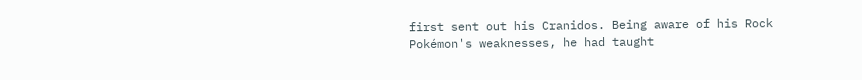first sent out his Cranidos. Being aware of his Rock Pokémon's weaknesses, he had taught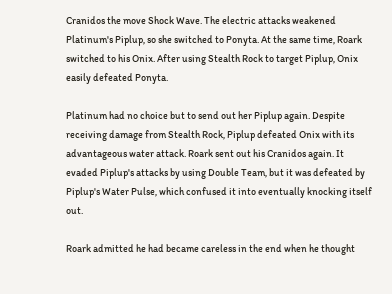Cranidos the move Shock Wave. The electric attacks weakened Platinum's Piplup, so she switched to Ponyta. At the same time, Roark switched to his Onix. After using Stealth Rock to target Piplup, Onix easily defeated Ponyta.

Platinum had no choice but to send out her Piplup again. Despite receiving damage from Stealth Rock, Piplup defeated Onix with its advantageous water attack. Roark sent out his Cranidos again. It evaded Piplup's attacks by using Double Team, but it was defeated by Piplup's Water Pulse, which confused it into eventually knocking itself out.

Roark admitted he had became careless in the end when he thought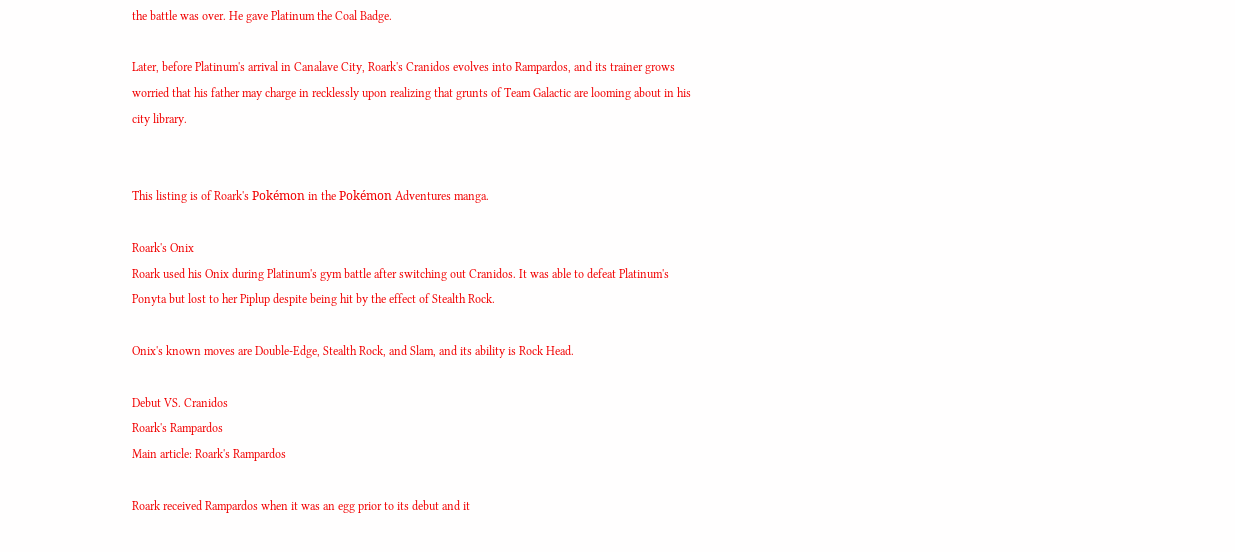the battle was over. He gave Platinum the Coal Badge.

Later, before Platinum's arrival in Canalave City, Roark's Cranidos evolves into Rampardos, and its trainer grows worried that his father may charge in recklessly upon realizing that grunts of Team Galactic are looming about in his city library.


This listing is of Roark's Pokémon in the Pokémon Adventures manga.

Roark's Onix
Roark used his Onix during Platinum's gym battle after switching out Cranidos. It was able to defeat Platinum's Ponyta but lost to her Piplup despite being hit by the effect of Stealth Rock.

Onix's known moves are Double-Edge, Stealth Rock, and Slam, and its ability is Rock Head.

Debut VS. Cranidos
Roark's Rampardos
Main article: Roark's Rampardos

Roark received Rampardos when it was an egg prior to its debut and it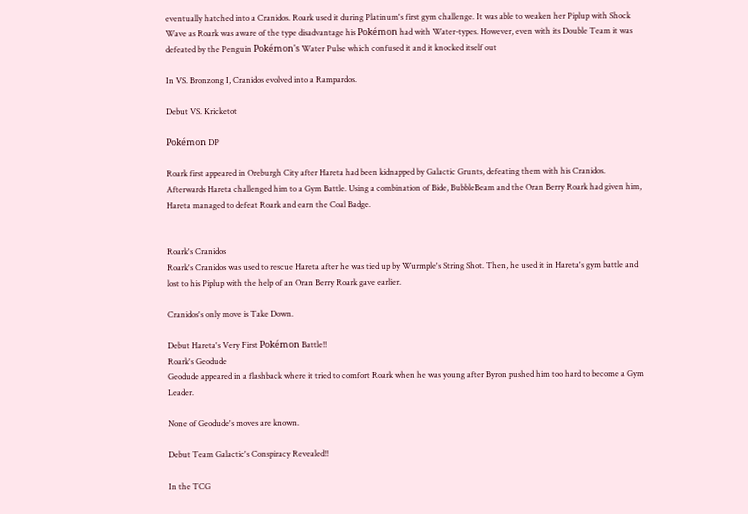eventually hatched into a Cranidos. Roark used it during Platinum's first gym challenge. It was able to weaken her Piplup with Shock Wave as Roark was aware of the type disadvantage his Pokémon had with Water-types. However, even with its Double Team it was defeated by the Penguin Pokémon's Water Pulse which confused it and it knocked itself out

In VS. Bronzong I, Cranidos evolved into a Rampardos.

Debut VS. Kricketot

Pokémon DP

Roark first appeared in Oreburgh City after Hareta had been kidnapped by Galactic Grunts, defeating them with his Cranidos. Afterwards Hareta challenged him to a Gym Battle. Using a combination of Bide, BubbleBeam and the Oran Berry Roark had given him, Hareta managed to defeat Roark and earn the Coal Badge.


Roark's Cranidos
Roark's Cranidos was used to rescue Hareta after he was tied up by Wurmple's String Shot. Then, he used it in Hareta's gym battle and lost to his Piplup with the help of an Oran Berry Roark gave earlier.

Cranidos's only move is Take Down.

Debut Hareta's Very First Pokémon Battle!!
Roark's Geodude
Geodude appeared in a flashback where it tried to comfort Roark when he was young after Byron pushed him too hard to become a Gym Leader.

None of Geodude's moves are known.

Debut Team Galactic's Conspiracy Revealed!!

In the TCG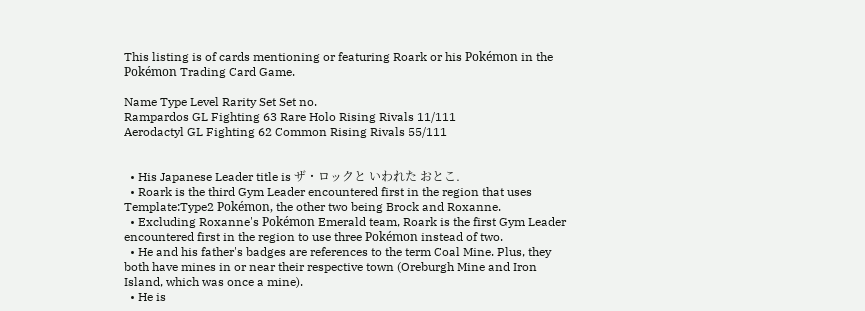This listing is of cards mentioning or featuring Roark or his Pokémon in the Pokémon Trading Card Game.

Name Type Level Rarity Set Set no.
Rampardos GL Fighting 63 Rare Holo Rising Rivals 11/111
Aerodactyl GL Fighting 62 Common Rising Rivals 55/111


  • His Japanese Leader title is ザ・ロックと いわれた おとこ.
  • Roark is the third Gym Leader encountered first in the region that uses Template:Type2 Pokémon, the other two being Brock and Roxanne.
  • Excluding Roxanne's Pokémon Emerald team, Roark is the first Gym Leader encountered first in the region to use three Pokémon instead of two.
  • He and his father's badges are references to the term Coal Mine. Plus, they both have mines in or near their respective town (Oreburgh Mine and Iron Island, which was once a mine).
  • He is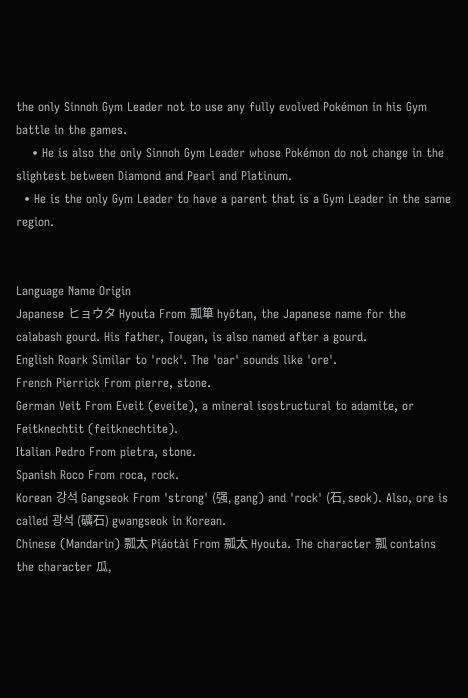the only Sinnoh Gym Leader not to use any fully evolved Pokémon in his Gym battle in the games.
    • He is also the only Sinnoh Gym Leader whose Pokémon do not change in the slightest between Diamond and Pearl and Platinum.
  • He is the only Gym Leader to have a parent that is a Gym Leader in the same region.


Language Name Origin
Japanese ヒョウタ Hyouta From 瓢箪 hyōtan, the Japanese name for the calabash gourd. His father, Tougan, is also named after a gourd.
English Roark Similar to 'rock'. The 'oar' sounds like 'ore'.
French Pierrick From pierre, stone.
German Veit From Eveit (eveite), a mineral isostructural to adamite, or Feitknechtit (feitknechtite).
Italian Pedro From pietra, stone.
Spanish Roco From roca, rock.
Korean 강석 Gangseok From 'strong' (强, gang) and 'rock' (石, seok). Also, ore is called 광석 (礦石) gwangseok in Korean.
Chinese (Mandarin) 瓢太 Piáotài From 瓢太 Hyouta. The character 瓢 contains the character 瓜,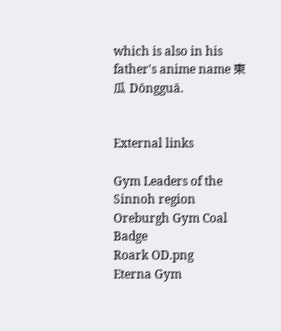which is also in his father's anime name 東瓜 Dōngguā.


External links

Gym Leaders of the Sinnoh region
Oreburgh Gym Coal Badge
Roark OD.png
Eterna Gym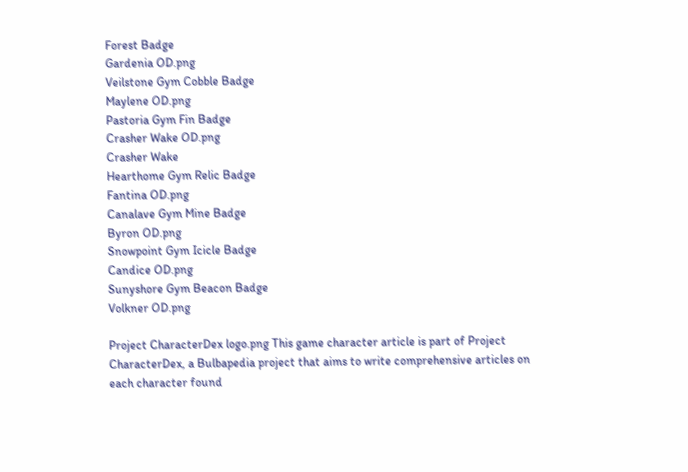Forest Badge
Gardenia OD.png
Veilstone Gym Cobble Badge
Maylene OD.png
Pastoria Gym Fin Badge
Crasher Wake OD.png
Crasher Wake
Hearthome Gym Relic Badge
Fantina OD.png
Canalave Gym Mine Badge
Byron OD.png
Snowpoint Gym Icicle Badge
Candice OD.png
Sunyshore Gym Beacon Badge
Volkner OD.png

Project CharacterDex logo.png This game character article is part of Project CharacterDex, a Bulbapedia project that aims to write comprehensive articles on each character found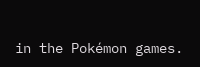in the Pokémon games.